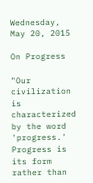Wednesday, May 20, 2015

On Progress

"Our civilization is characterized by the word 'progress.'  Progress is its form rather than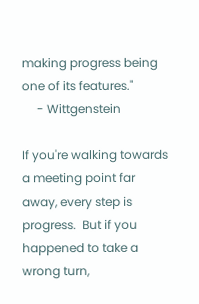making progress being one of its features."
     - Wittgenstein

If you're walking towards a meeting point far away, every step is progress.  But if you happened to take a wrong turn,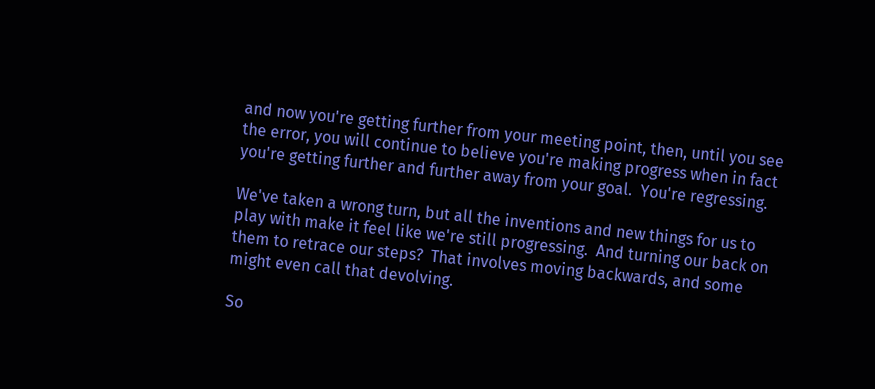and now you're getting further from your meeting point, then, until you see the error, you will continue to believe you're making progress when in fact you're getting further and further away from your goal.  You're regressing.

We've taken a wrong turn, but all the inventions and new things for us to play with make it feel like we're still progressing.  And turning our back on them to retrace our steps?  That involves moving backwards, and some might even call that devolving.

So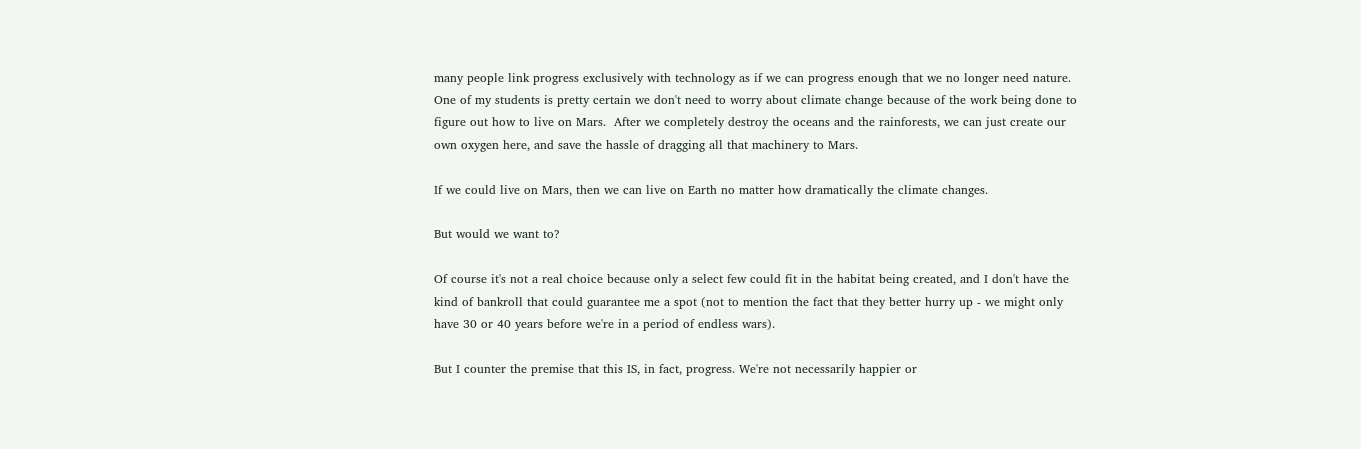many people link progress exclusively with technology as if we can progress enough that we no longer need nature.  One of my students is pretty certain we don't need to worry about climate change because of the work being done to figure out how to live on Mars.  After we completely destroy the oceans and the rainforests, we can just create our own oxygen here, and save the hassle of dragging all that machinery to Mars.

If we could live on Mars, then we can live on Earth no matter how dramatically the climate changes.

But would we want to?

Of course it's not a real choice because only a select few could fit in the habitat being created, and I don't have the kind of bankroll that could guarantee me a spot (not to mention the fact that they better hurry up - we might only have 30 or 40 years before we're in a period of endless wars).

But I counter the premise that this IS, in fact, progress. We're not necessarily happier or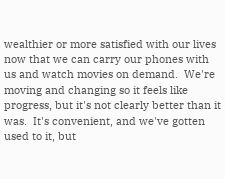wealthier or more satisfied with our lives now that we can carry our phones with us and watch movies on demand.  We're moving and changing so it feels like progress, but it's not clearly better than it was.  It's convenient, and we've gotten used to it, but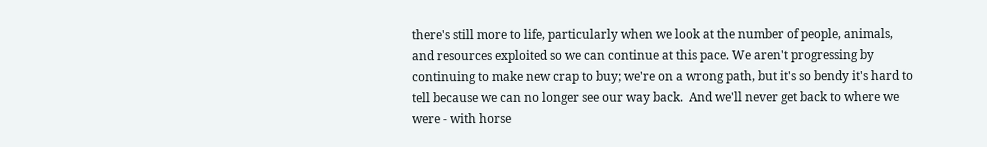there's still more to life, particularly when we look at the number of people, animals, and resources exploited so we can continue at this pace. We aren't progressing by continuing to make new crap to buy; we're on a wrong path, but it's so bendy it's hard to tell because we can no longer see our way back.  And we'll never get back to where we were - with horse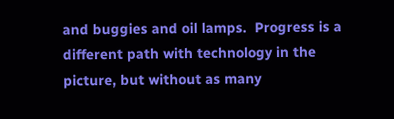and buggies and oil lamps.  Progress is a different path with technology in the picture, but without as many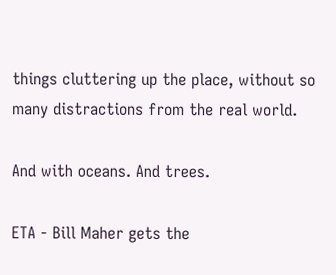things cluttering up the place, without so many distractions from the real world.

And with oceans. And trees.

ETA - Bill Maher gets the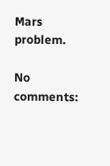Mars problem.

No comments: